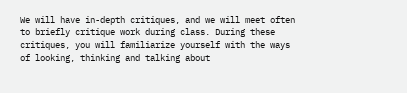We will have in-depth critiques, and we will meet often to briefly critique work during class. During these critiques, you will familiarize yourself with the ways of looking, thinking and talking about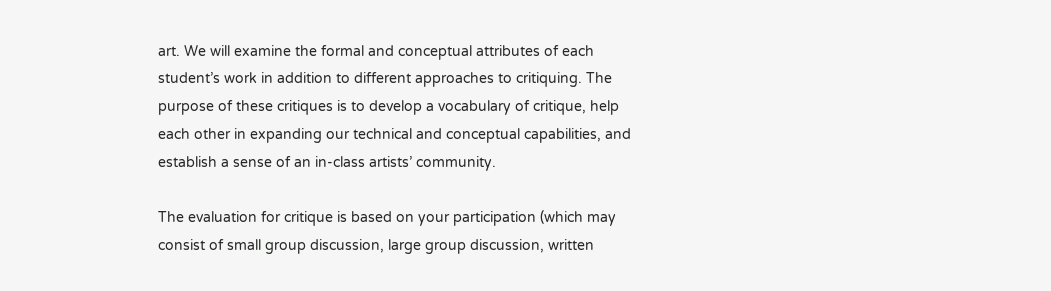art. We will examine the formal and conceptual attributes of each student’s work in addition to different approaches to critiquing. The purpose of these critiques is to develop a vocabulary of critique, help each other in expanding our technical and conceptual capabilities, and establish a sense of an in-class artists’ community.

The evaluation for critique is based on your participation (which may consist of small group discussion, large group discussion, written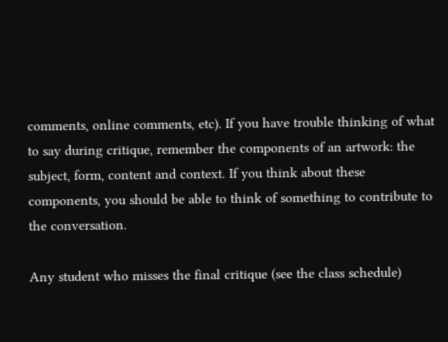comments, online comments, etc). If you have trouble thinking of what to say during critique, remember the components of an artwork: the subject, form, content and context. If you think about these components, you should be able to think of something to contribute to the conversation.

Any student who misses the final critique (see the class schedule)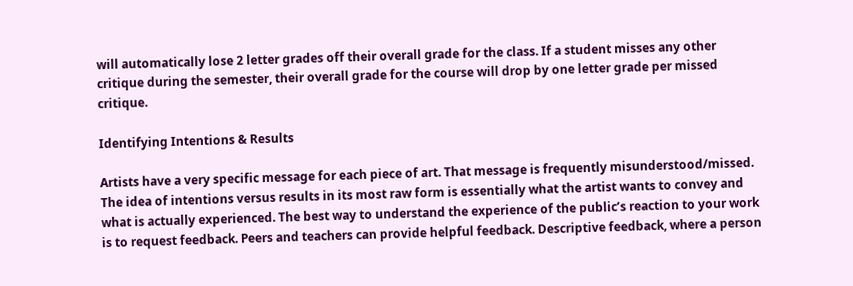will automatically lose 2 letter grades off their overall grade for the class. If a student misses any other critique during the semester, their overall grade for the course will drop by one letter grade per missed critique.

Identifying Intentions & Results

Artists have a very specific message for each piece of art. That message is frequently misunderstood/missed. The idea of intentions versus results in its most raw form is essentially what the artist wants to convey and what is actually experienced. The best way to understand the experience of the public’s reaction to your work is to request feedback. Peers and teachers can provide helpful feedback. Descriptive feedback, where a person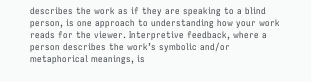describes the work as if they are speaking to a blind person, is one approach to understanding how your work reads for the viewer. Interpretive feedback, where a person describes the work’s symbolic and/or metaphorical meanings, is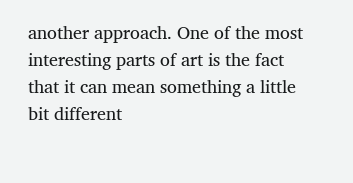another approach. One of the most interesting parts of art is the fact that it can mean something a little bit different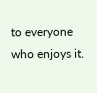to everyone who enjoys it.